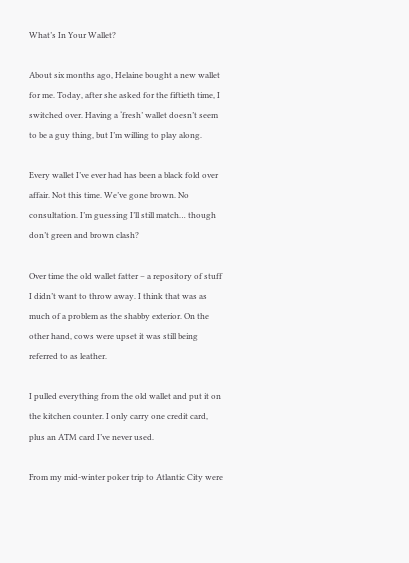What’s In Your Wallet?

About six months ago, Helaine bought a new wallet for me. Today, after she asked for the fiftieth time, I switched over. Having a ‘fresh’ wallet doesn’t seem to be a guy thing, but I’m willing to play along.

Every wallet I’ve ever had has been a black fold over affair. Not this time. We’ve gone brown. No consultation. I’m guessing I’ll still match… though don’t green and brown clash?

Over time the old wallet fatter – a repository of stuff I didn’t want to throw away. I think that was as much of a problem as the shabby exterior. On the other hand, cows were upset it was still being referred to as leather.

I pulled everything from the old wallet and put it on the kitchen counter. I only carry one credit card, plus an ATM card I’ve never used.

From my mid-winter poker trip to Atlantic City were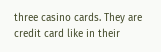three casino cards. They are credit card like in their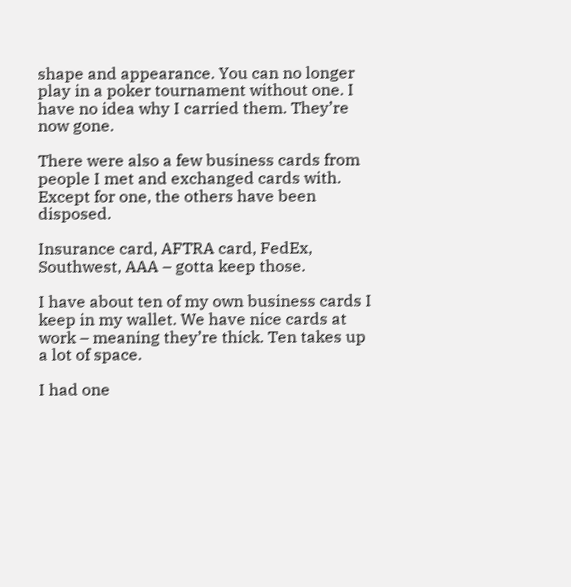shape and appearance. You can no longer play in a poker tournament without one. I have no idea why I carried them. They’re now gone.

There were also a few business cards from people I met and exchanged cards with. Except for one, the others have been disposed.

Insurance card, AFTRA card, FedEx, Southwest, AAA – gotta keep those.

I have about ten of my own business cards I keep in my wallet. We have nice cards at work – meaning they’re thick. Ten takes up a lot of space.

I had one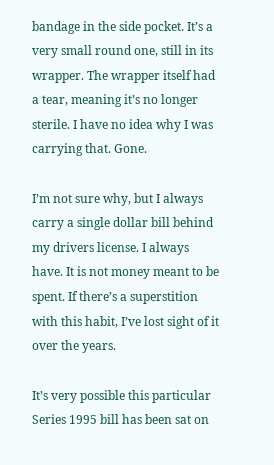bandage in the side pocket. It’s a very small round one, still in its wrapper. The wrapper itself had a tear, meaning it’s no longer sterile. I have no idea why I was carrying that. Gone.

I’m not sure why, but I always carry a single dollar bill behind my drivers license. I always have. It is not money meant to be spent. If there’s a superstition with this habit, I’ve lost sight of it over the years.

It’s very possible this particular Series 1995 bill has been sat on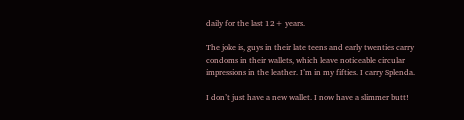daily for the last 12+ years.

The joke is, guys in their late teens and early twenties carry condoms in their wallets, which leave noticeable circular impressions in the leather. I’m in my fifties. I carry Splenda.

I don’t just have a new wallet. I now have a slimmer butt!